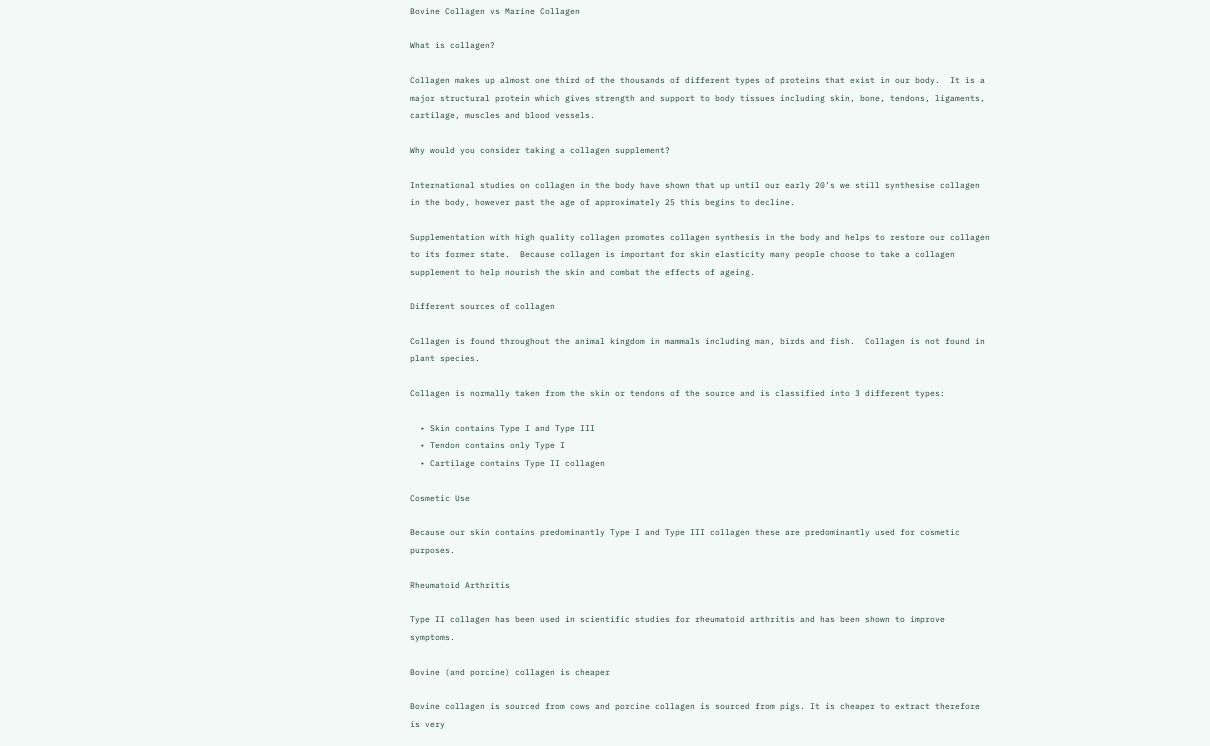Bovine Collagen vs Marine Collagen

What is collagen?

Collagen makes up almost one third of the thousands of different types of proteins that exist in our body.  It is a major structural protein which gives strength and support to body tissues including skin, bone, tendons, ligaments, cartilage, muscles and blood vessels.

Why would you consider taking a collagen supplement?

International studies on collagen in the body have shown that up until our early 20’s we still synthesise collagen in the body, however past the age of approximately 25 this begins to decline.

Supplementation with high quality collagen promotes collagen synthesis in the body and helps to restore our collagen to its former state.  Because collagen is important for skin elasticity many people choose to take a collagen supplement to help nourish the skin and combat the effects of ageing.

Different sources of collagen

Collagen is found throughout the animal kingdom in mammals including man, birds and fish.  Collagen is not found in plant species.

Collagen is normally taken from the skin or tendons of the source and is classified into 3 different types:

  • Skin contains Type I and Type III
  • Tendon contains only Type I
  • Cartilage contains Type II collagen

Cosmetic Use

Because our skin contains predominantly Type I and Type III collagen these are predominantly used for cosmetic purposes.

Rheumatoid Arthritis

Type II collagen has been used in scientific studies for rheumatoid arthritis and has been shown to improve symptoms.

Bovine (and porcine) collagen is cheaper

Bovine collagen is sourced from cows and porcine collagen is sourced from pigs. It is cheaper to extract therefore is very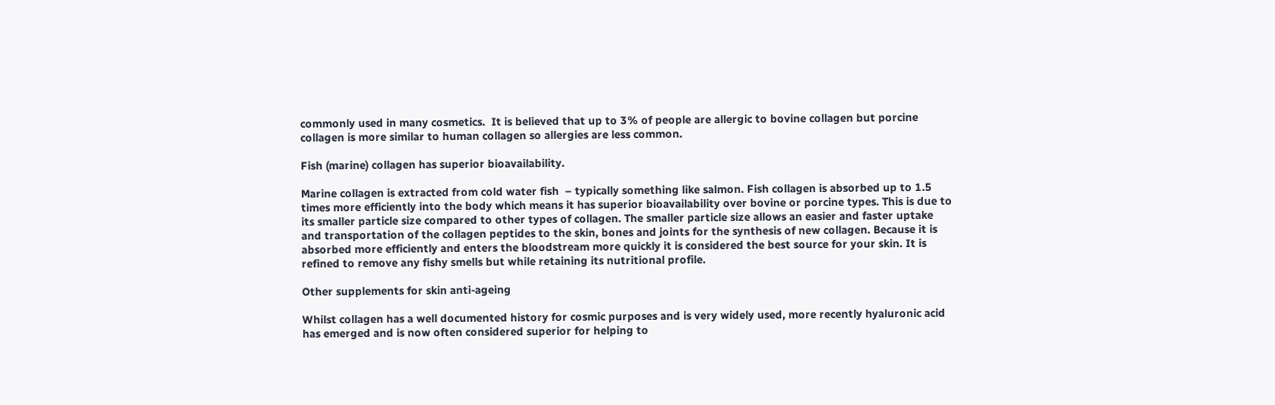commonly used in many cosmetics.  It is believed that up to 3% of people are allergic to bovine collagen but porcine collagen is more similar to human collagen so allergies are less common.

Fish (marine) collagen has superior bioavailability.

Marine collagen is extracted from cold water fish  – typically something like salmon. Fish collagen is absorbed up to 1.5 times more efficiently into the body which means it has superior bioavailability over bovine or porcine types. This is due to its smaller particle size compared to other types of collagen. The smaller particle size allows an easier and faster uptake and transportation of the collagen peptides to the skin, bones and joints for the synthesis of new collagen. Because it is absorbed more efficiently and enters the bloodstream more quickly it is considered the best source for your skin. It is refined to remove any fishy smells but while retaining its nutritional profile.

Other supplements for skin anti-ageing

Whilst collagen has a well documented history for cosmic purposes and is very widely used, more recently hyaluronic acid has emerged and is now often considered superior for helping to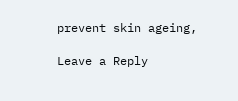prevent skin ageing,

Leave a Reply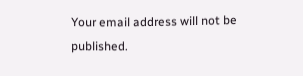Your email address will not be published.